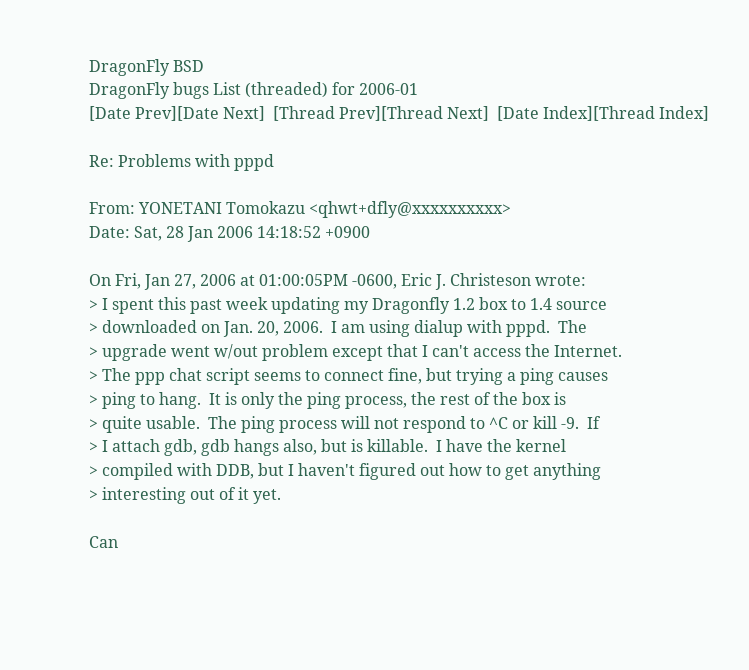DragonFly BSD
DragonFly bugs List (threaded) for 2006-01
[Date Prev][Date Next]  [Thread Prev][Thread Next]  [Date Index][Thread Index]

Re: Problems with pppd

From: YONETANI Tomokazu <qhwt+dfly@xxxxxxxxxx>
Date: Sat, 28 Jan 2006 14:18:52 +0900

On Fri, Jan 27, 2006 at 01:00:05PM -0600, Eric J. Christeson wrote:
> I spent this past week updating my Dragonfly 1.2 box to 1.4 source
> downloaded on Jan. 20, 2006.  I am using dialup with pppd.  The
> upgrade went w/out problem except that I can't access the Internet.
> The ppp chat script seems to connect fine, but trying a ping causes
> ping to hang.  It is only the ping process, the rest of the box is
> quite usable.  The ping process will not respond to ^C or kill -9.  If
> I attach gdb, gdb hangs also, but is killable.  I have the kernel
> compiled with DDB, but I haven't figured out how to get anything
> interesting out of it yet.

Can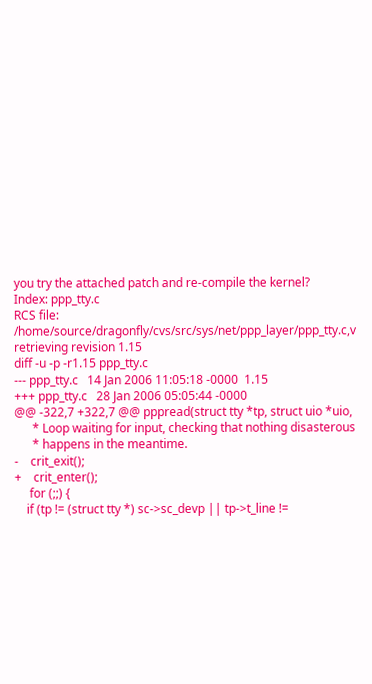you try the attached patch and re-compile the kernel?
Index: ppp_tty.c
RCS file: /home/source/dragonfly/cvs/src/sys/net/ppp_layer/ppp_tty.c,v
retrieving revision 1.15
diff -u -p -r1.15 ppp_tty.c
--- ppp_tty.c   14 Jan 2006 11:05:18 -0000  1.15
+++ ppp_tty.c   28 Jan 2006 05:05:44 -0000
@@ -322,7 +322,7 @@ pppread(struct tty *tp, struct uio *uio,
      * Loop waiting for input, checking that nothing disasterous
      * happens in the meantime.
-    crit_exit();
+    crit_enter();
     for (;;) {
    if (tp != (struct tty *) sc->sc_devp || tp->t_line !=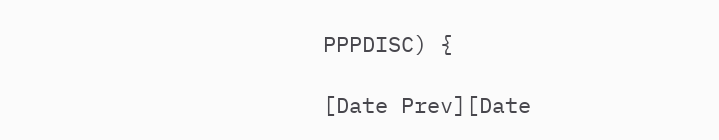PPPDISC) {

[Date Prev][Date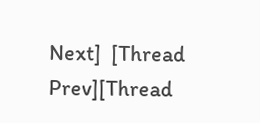Next]  [Thread Prev][Thread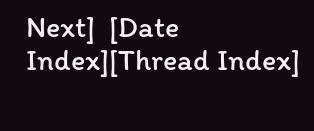Next]  [Date Index][Thread Index]